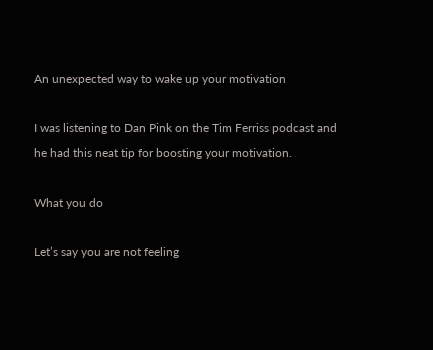An unexpected way to wake up your motivation

I was listening to Dan Pink on the Tim Ferriss podcast and he had this neat tip for boosting your motivation.

What you do

Let’s say you are not feeling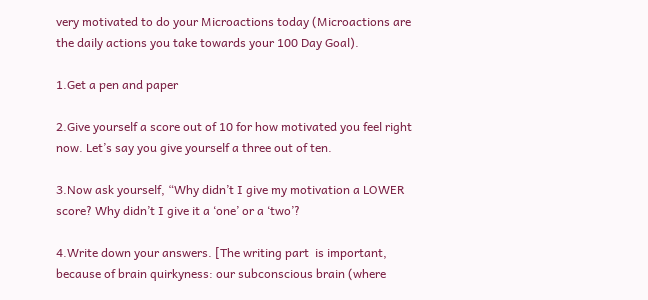very motivated to do your Microactions today (Microactions are the daily actions you take towards your 100 Day Goal).

1.Get a pen and paper

2.Give yourself a score out of 10 for how motivated you feel right now. Let’s say you give yourself a three out of ten.

3.Now ask yourself, “Why didn’t I give my motivation a LOWER score? Why didn’t I give it a ‘one’ or a ‘two’?

4.Write down your answers. [The writing part  is important, because of brain quirkyness: our subconscious brain (where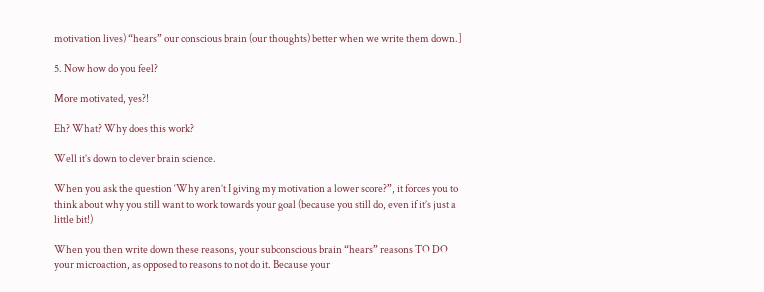motivation lives) “hears” our conscious brain (our thoughts) better when we write them down.]

5. Now how do you feel?

More motivated, yes?!

Eh? What? Why does this work?

Well it’s down to clever brain science.

When you ask the question ‘Why aren’t I giving my motivation a lower score?”, it forces you to think about why you still want to work towards your goal (because you still do, even if it’s just a little bit!)

When you then write down these reasons, your subconscious brain “hears” reasons TO DO your microaction, as opposed to reasons to not do it. Because your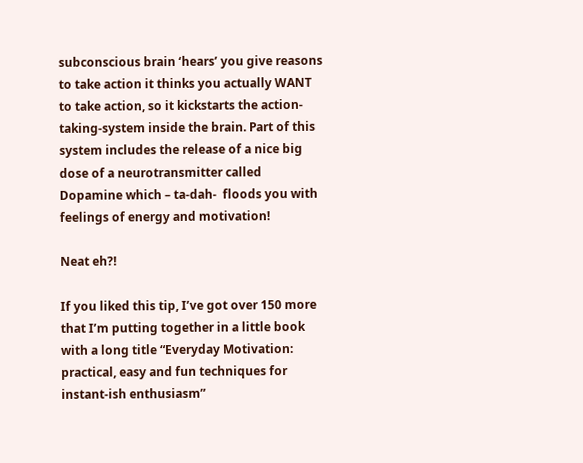subconscious brain ‘hears’ you give reasons to take action it thinks you actually WANT to take action, so it kickstarts the action-taking-system inside the brain. Part of this system includes the release of a nice big dose of a neurotransmitter called Dopamine which – ta-dah-  floods you with feelings of energy and motivation!

Neat eh?!

If you liked this tip, I’ve got over 150 more that I’m putting together in a little book with a long title “Everyday Motivation: practical, easy and fun techniques for instant-ish enthusiasm”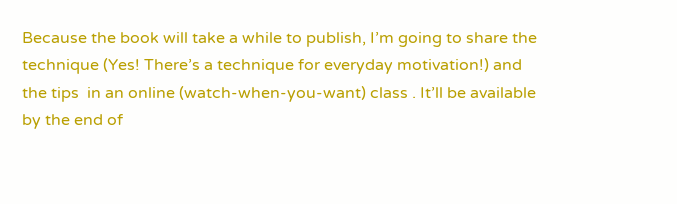Because the book will take a while to publish, I’m going to share the technique (Yes! There’s a technique for everyday motivation!) and the tips  in an online (watch-when-you-want) class . It’ll be available by the end of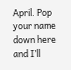April. Pop your name down here and I’ll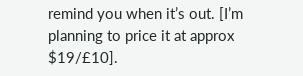remind you when it’s out. [I’m planning to price it at approx $19/£10].